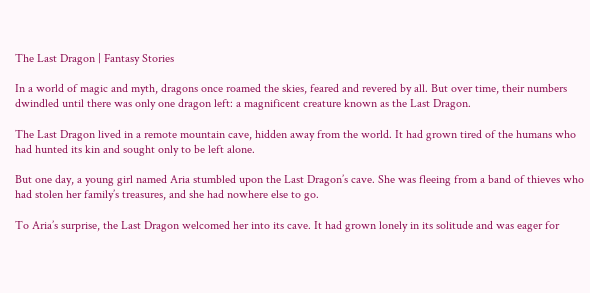The Last Dragon | Fantasy Stories

In a world of magic and myth, dragons once roamed the skies, feared and revered by all. But over time, their numbers dwindled until there was only one dragon left: a magnificent creature known as the Last Dragon.

The Last Dragon lived in a remote mountain cave, hidden away from the world. It had grown tired of the humans who had hunted its kin and sought only to be left alone.

But one day, a young girl named Aria stumbled upon the Last Dragon’s cave. She was fleeing from a band of thieves who had stolen her family’s treasures, and she had nowhere else to go.

To Aria’s surprise, the Last Dragon welcomed her into its cave. It had grown lonely in its solitude and was eager for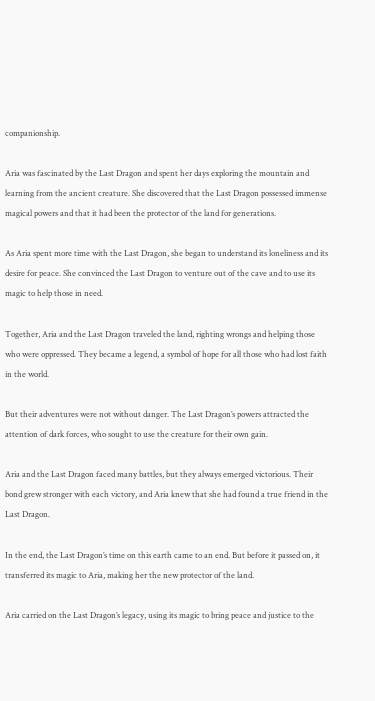companionship.

Aria was fascinated by the Last Dragon and spent her days exploring the mountain and learning from the ancient creature. She discovered that the Last Dragon possessed immense magical powers and that it had been the protector of the land for generations.

As Aria spent more time with the Last Dragon, she began to understand its loneliness and its desire for peace. She convinced the Last Dragon to venture out of the cave and to use its magic to help those in need.

Together, Aria and the Last Dragon traveled the land, righting wrongs and helping those who were oppressed. They became a legend, a symbol of hope for all those who had lost faith in the world.

But their adventures were not without danger. The Last Dragon’s powers attracted the attention of dark forces, who sought to use the creature for their own gain.

Aria and the Last Dragon faced many battles, but they always emerged victorious. Their bond grew stronger with each victory, and Aria knew that she had found a true friend in the Last Dragon.

In the end, the Last Dragon’s time on this earth came to an end. But before it passed on, it transferred its magic to Aria, making her the new protector of the land.

Aria carried on the Last Dragon’s legacy, using its magic to bring peace and justice to the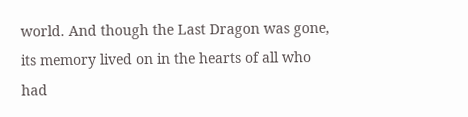world. And though the Last Dragon was gone, its memory lived on in the hearts of all who had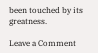been touched by its greatness.

Leave a Comment